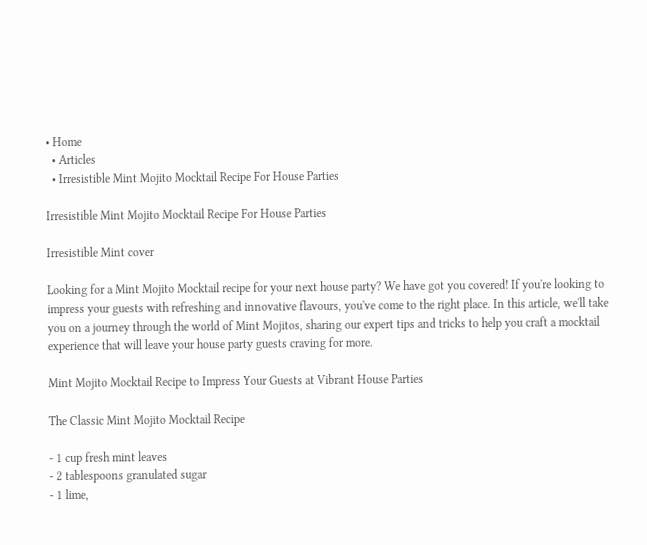• Home
  • Articles
  • Irresistible Mint Mojito Mocktail Recipe For House Parties

Irresistible Mint Mojito Mocktail Recipe For House Parties

Irresistible Mint cover

Looking for a Mint Mojito Mocktail recipe for your next house party? We have got you covered! If you're looking to impress your guests with refreshing and innovative flavours, you've come to the right place. In this article, we'll take you on a journey through the world of Mint Mojitos, sharing our expert tips and tricks to help you craft a mocktail experience that will leave your house party guests craving for more.

Mint Mojito Mocktail Recipe to Impress Your Guests at Vibrant House Parties

The Classic Mint Mojito Mocktail Recipe

- 1 cup fresh mint leaves
- 2 tablespoons granulated sugar
- 1 lime,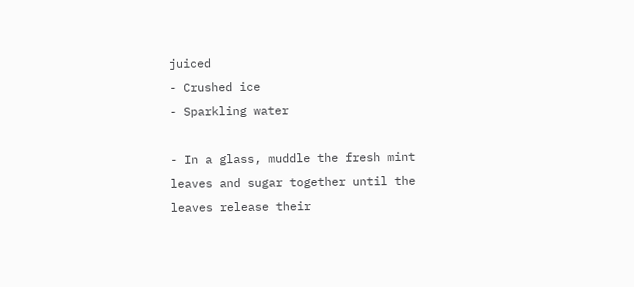juiced
- Crushed ice
- Sparkling water

- In a glass, muddle the fresh mint leaves and sugar together until the leaves release their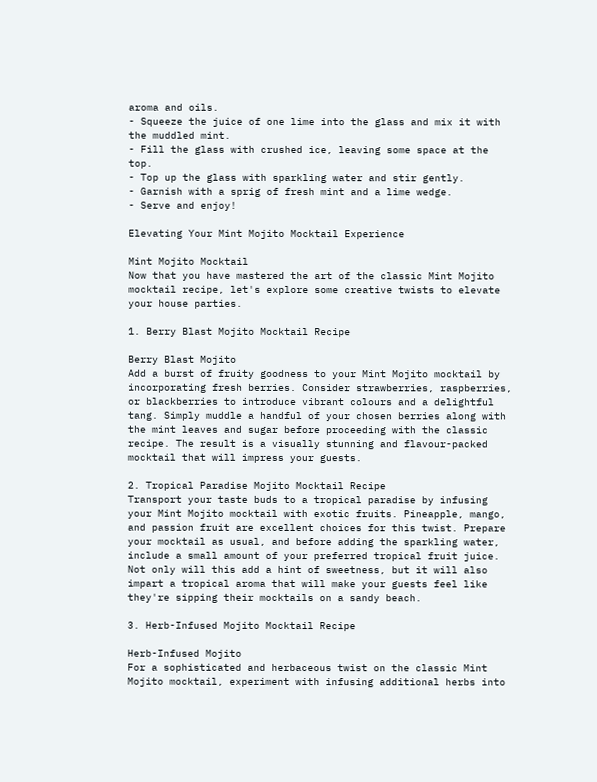aroma and oils.
- Squeeze the juice of one lime into the glass and mix it with the muddled mint.
- Fill the glass with crushed ice, leaving some space at the top.
- Top up the glass with sparkling water and stir gently.
- Garnish with a sprig of fresh mint and a lime wedge.
- Serve and enjoy!

Elevating Your Mint Mojito Mocktail Experience

Mint Mojito Mocktail
Now that you have mastered the art of the classic Mint Mojito mocktail recipe, let's explore some creative twists to elevate your house parties.

1. Berry Blast Mojito Mocktail Recipe

Berry Blast Mojito
Add a burst of fruity goodness to your Mint Mojito mocktail by incorporating fresh berries. Consider strawberries, raspberries, or blackberries to introduce vibrant colours and a delightful tang. Simply muddle a handful of your chosen berries along with the mint leaves and sugar before proceeding with the classic recipe. The result is a visually stunning and flavour-packed mocktail that will impress your guests.

2. Tropical Paradise Mojito Mocktail Recipe
Transport your taste buds to a tropical paradise by infusing your Mint Mojito mocktail with exotic fruits. Pineapple, mango, and passion fruit are excellent choices for this twist. Prepare your mocktail as usual, and before adding the sparkling water, include a small amount of your preferred tropical fruit juice. Not only will this add a hint of sweetness, but it will also impart a tropical aroma that will make your guests feel like they're sipping their mocktails on a sandy beach.

3. Herb-Infused Mojito Mocktail Recipe

Herb-Infused Mojito
For a sophisticated and herbaceous twist on the classic Mint Mojito mocktail, experiment with infusing additional herbs into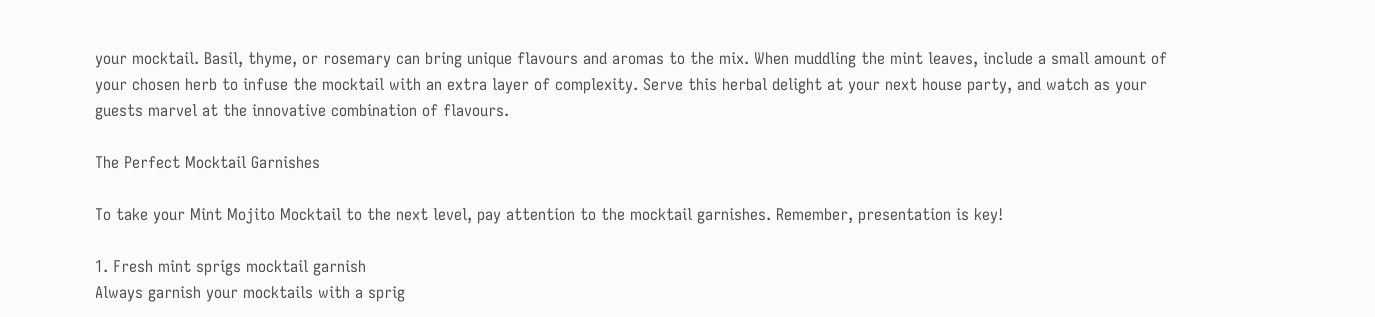your mocktail. Basil, thyme, or rosemary can bring unique flavours and aromas to the mix. When muddling the mint leaves, include a small amount of your chosen herb to infuse the mocktail with an extra layer of complexity. Serve this herbal delight at your next house party, and watch as your guests marvel at the innovative combination of flavours.

The Perfect Mocktail Garnishes

To take your Mint Mojito Mocktail to the next level, pay attention to the mocktail garnishes. Remember, presentation is key!

1. Fresh mint sprigs mocktail garnish
Always garnish your mocktails with a sprig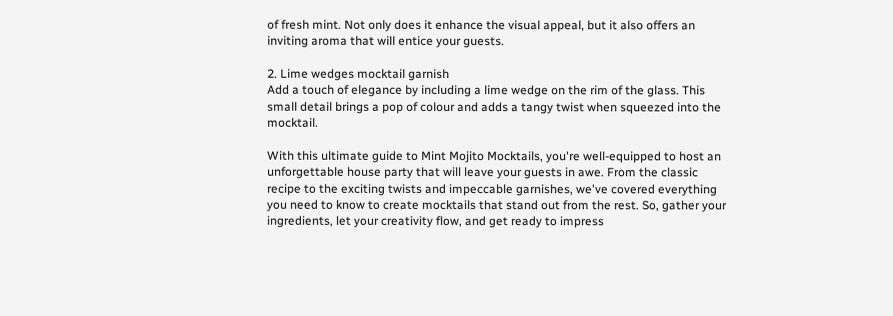of fresh mint. Not only does it enhance the visual appeal, but it also offers an inviting aroma that will entice your guests.

2. Lime wedges mocktail garnish
Add a touch of elegance by including a lime wedge on the rim of the glass. This small detail brings a pop of colour and adds a tangy twist when squeezed into the mocktail.

With this ultimate guide to Mint Mojito Mocktails, you're well-equipped to host an unforgettable house party that will leave your guests in awe. From the classic recipe to the exciting twists and impeccable garnishes, we've covered everything you need to know to create mocktails that stand out from the rest. So, gather your ingredients, let your creativity flow, and get ready to impress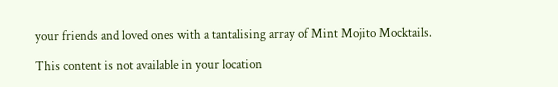your friends and loved ones with a tantalising array of Mint Mojito Mocktails.

This content is not available in your location